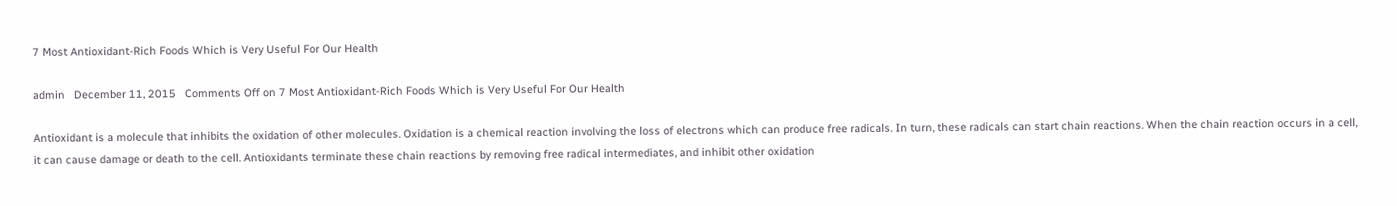7 Most Antioxidant-Rich Foods Which is Very Useful For Our Health

admin   December 11, 2015   Comments Off on 7 Most Antioxidant-Rich Foods Which is Very Useful For Our Health

Antioxidant is a molecule that inhibits the oxidation of other molecules. Oxidation is a chemical reaction involving the loss of electrons which can produce free radicals. In turn, these radicals can start chain reactions. When the chain reaction occurs in a cell, it can cause damage or death to the cell. Antioxidants terminate these chain reactions by removing free radical intermediates, and inhibit other oxidation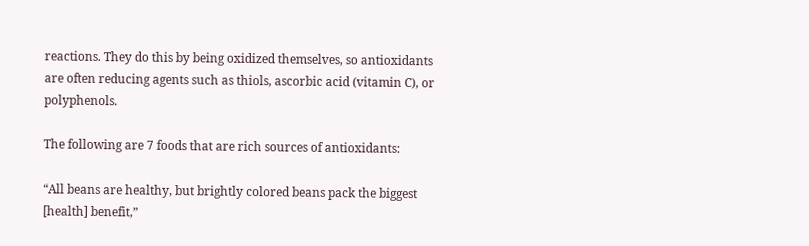reactions. They do this by being oxidized themselves, so antioxidants are often reducing agents such as thiols, ascorbic acid (vitamin C), or polyphenols.

The following are 7 foods that are rich sources of antioxidants:

“All beans are healthy, but brightly colored beans pack the biggest [health] benefit,”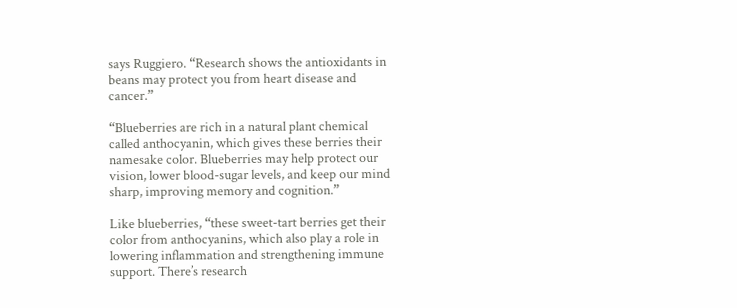says Ruggiero. “Research shows the antioxidants in beans may protect you from heart disease and cancer.”

“Blueberries are rich in a natural plant chemical called anthocyanin, which gives these berries their namesake color. Blueberries may help protect our vision, lower blood-sugar levels, and keep our mind sharp, improving memory and cognition.”

Like blueberries, “these sweet-tart berries get their color from anthocyanins, which also play a role in lowering inflammation and strengthening immune support. There’s research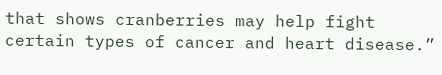that shows cranberries may help fight certain types of cancer and heart disease.”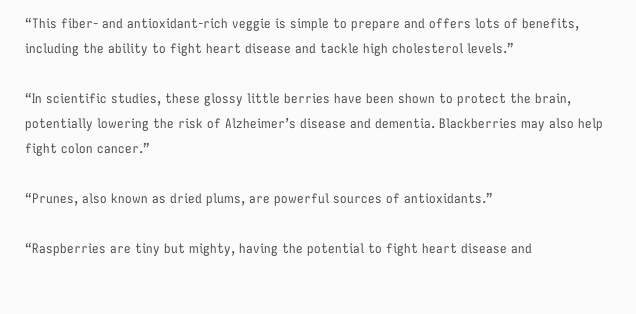“This fiber- and antioxidant-rich veggie is simple to prepare and offers lots of benefits, including the ability to fight heart disease and tackle high cholesterol levels.”

“In scientific studies, these glossy little berries have been shown to protect the brain, potentially lowering the risk of Alzheimer’s disease and dementia. Blackberries may also help fight colon cancer.”

“Prunes, also known as dried plums, are powerful sources of antioxidants.”

“Raspberries are tiny but mighty, having the potential to fight heart disease and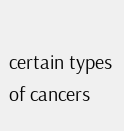certain types of cancers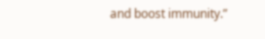and boost immunity.”